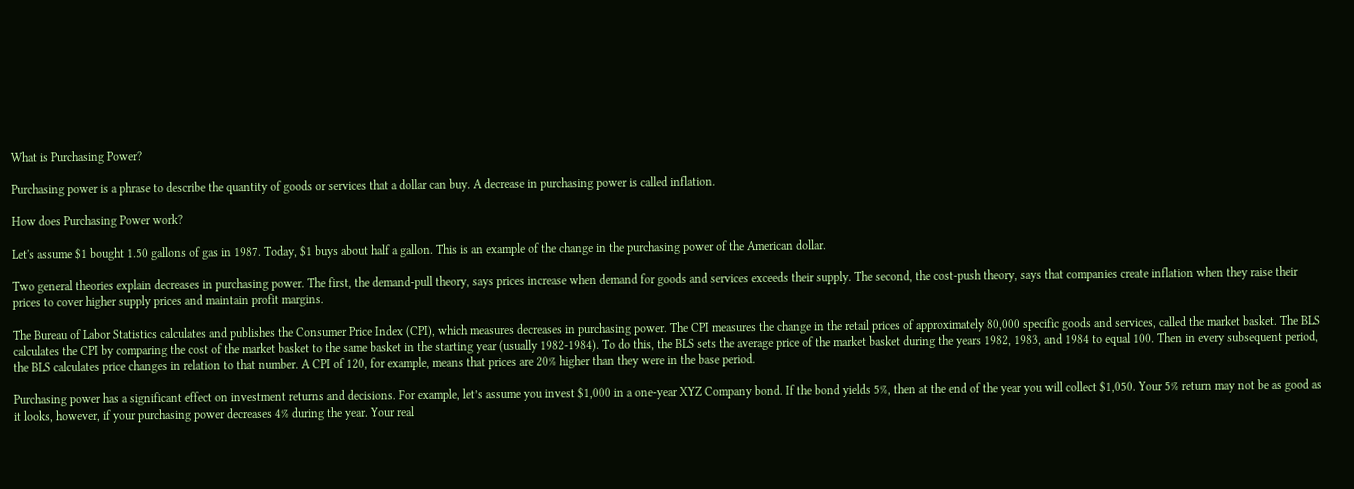What is Purchasing Power?

Purchasing power is a phrase to describe the quantity of goods or services that a dollar can buy. A decrease in purchasing power is called inflation.

How does Purchasing Power work?

Let's assume $1 bought 1.50 gallons of gas in 1987. Today, $1 buys about half a gallon. This is an example of the change in the purchasing power of the American dollar.

Two general theories explain decreases in purchasing power. The first, the demand-pull theory, says prices increase when demand for goods and services exceeds their supply. The second, the cost-push theory, says that companies create inflation when they raise their prices to cover higher supply prices and maintain profit margins.

The Bureau of Labor Statistics calculates and publishes the Consumer Price Index (CPI), which measures decreases in purchasing power. The CPI measures the change in the retail prices of approximately 80,000 specific goods and services, called the market basket. The BLS calculates the CPI by comparing the cost of the market basket to the same basket in the starting year (usually 1982-1984). To do this, the BLS sets the average price of the market basket during the years 1982, 1983, and 1984 to equal 100. Then in every subsequent period, the BLS calculates price changes in relation to that number. A CPI of 120, for example, means that prices are 20% higher than they were in the base period.

Purchasing power has a significant effect on investment returns and decisions. For example, let’s assume you invest $1,000 in a one-year XYZ Company bond. If the bond yields 5%, then at the end of the year you will collect $1,050. Your 5% return may not be as good as it looks, however, if your purchasing power decreases 4% during the year. Your real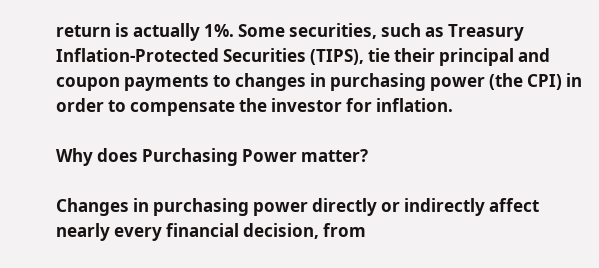return is actually 1%. Some securities, such as Treasury Inflation-Protected Securities (TIPS), tie their principal and coupon payments to changes in purchasing power (the CPI) in order to compensate the investor for inflation.

Why does Purchasing Power matter?

Changes in purchasing power directly or indirectly affect nearly every financial decision, from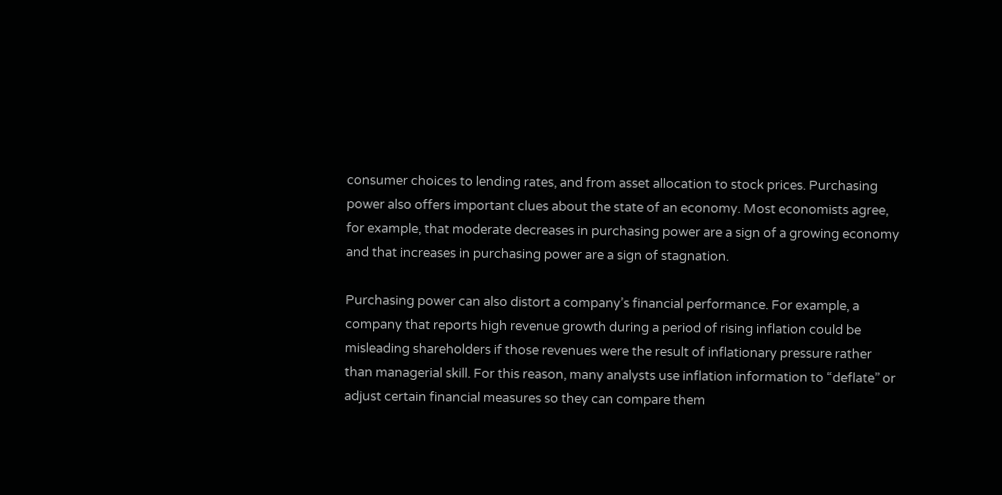consumer choices to lending rates, and from asset allocation to stock prices. Purchasing power also offers important clues about the state of an economy. Most economists agree, for example, that moderate decreases in purchasing power are a sign of a growing economy and that increases in purchasing power are a sign of stagnation.

Purchasing power can also distort a company’s financial performance. For example, a company that reports high revenue growth during a period of rising inflation could be misleading shareholders if those revenues were the result of inflationary pressure rather than managerial skill. For this reason, many analysts use inflation information to “deflate” or adjust certain financial measures so they can compare them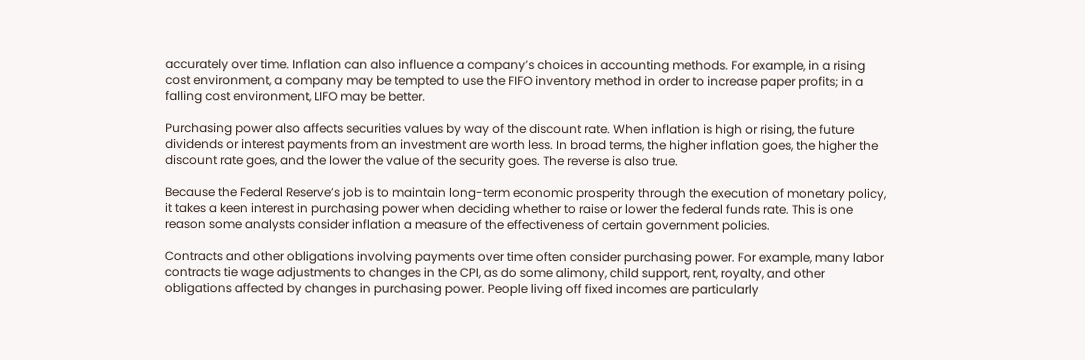accurately over time. Inflation can also influence a company’s choices in accounting methods. For example, in a rising cost environment, a company may be tempted to use the FIFO inventory method in order to increase paper profits; in a falling cost environment, LIFO may be better.

Purchasing power also affects securities values by way of the discount rate. When inflation is high or rising, the future dividends or interest payments from an investment are worth less. In broad terms, the higher inflation goes, the higher the discount rate goes, and the lower the value of the security goes. The reverse is also true.

Because the Federal Reserve’s job is to maintain long-term economic prosperity through the execution of monetary policy, it takes a keen interest in purchasing power when deciding whether to raise or lower the federal funds rate. This is one reason some analysts consider inflation a measure of the effectiveness of certain government policies.

Contracts and other obligations involving payments over time often consider purchasing power. For example, many labor contracts tie wage adjustments to changes in the CPI, as do some alimony, child support, rent, royalty, and other obligations affected by changes in purchasing power. People living off fixed incomes are particularly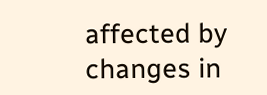affected by changes in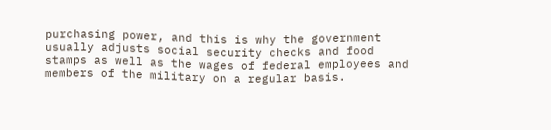purchasing power, and this is why the government usually adjusts social security checks and food stamps as well as the wages of federal employees and members of the military on a regular basis.